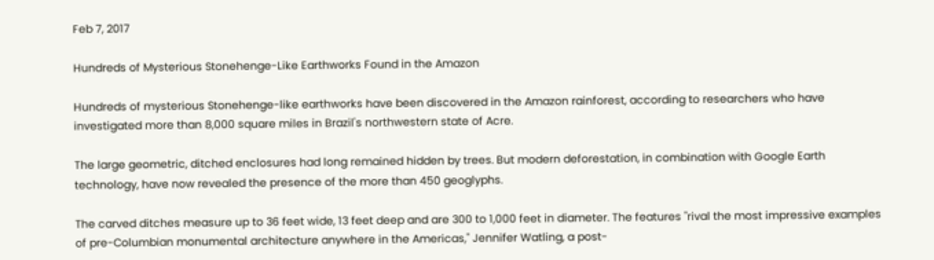Feb 7, 2017

Hundreds of Mysterious Stonehenge-Like Earthworks Found in the Amazon

Hundreds of mysterious Stonehenge-like earthworks have been discovered in the Amazon rainforest, according to researchers who have investigated more than 8,000 square miles in Brazil's northwestern state of Acre.

The large geometric, ditched enclosures had long remained hidden by trees. But modern deforestation, in combination with Google Earth technology, have now revealed the presence of the more than 450 geoglyphs.

The carved ditches measure up to 36 feet wide, 13 feet deep and are 300 to 1,000 feet in diameter. The features "rival the most impressive examples of pre-Columbian monumental architecture anywhere in the Americas," Jennifer Watling, a post-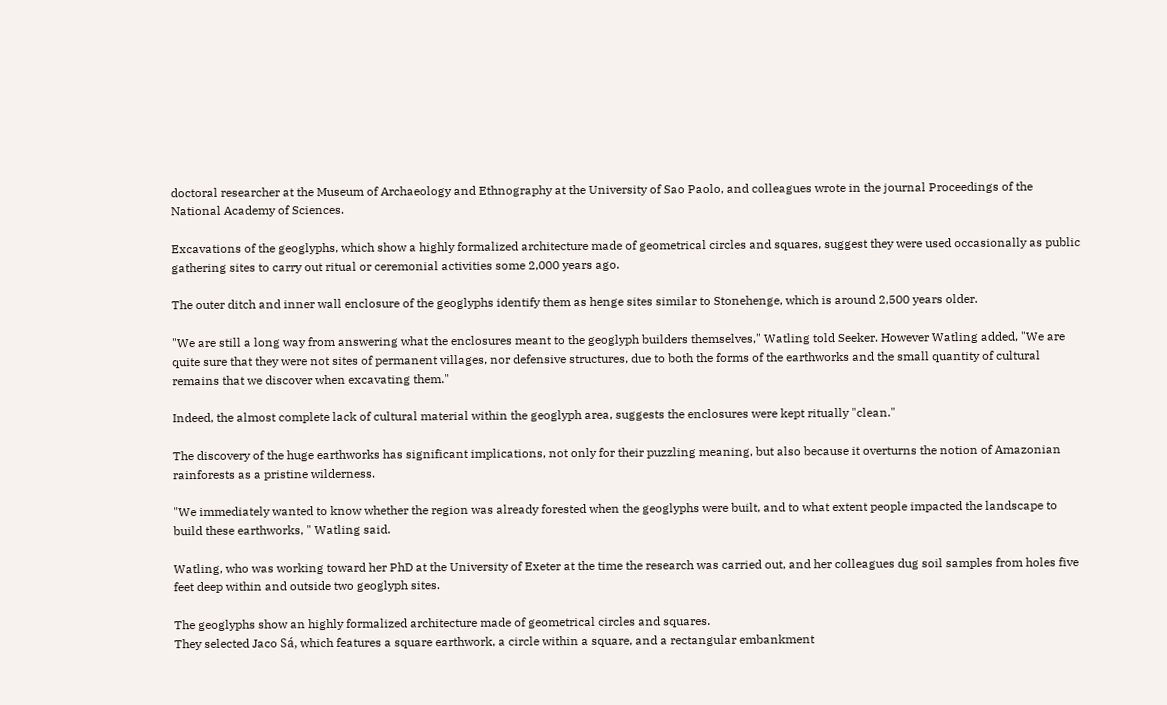doctoral researcher at the Museum of Archaeology and Ethnography at the University of Sao Paolo, and colleagues wrote in the journal Proceedings of the National Academy of Sciences.

Excavations of the geoglyphs, which show a highly formalized architecture made of geometrical circles and squares, suggest they were used occasionally as public gathering sites to carry out ritual or ceremonial activities some 2,000 years ago.

The outer ditch and inner wall enclosure of the geoglyphs identify them as henge sites similar to Stonehenge, which is around 2,500 years older.

"We are still a long way from answering what the enclosures meant to the geoglyph builders themselves," Watling told Seeker. However Watling added, "We are quite sure that they were not sites of permanent villages, nor defensive structures, due to both the forms of the earthworks and the small quantity of cultural remains that we discover when excavating them."

Indeed, the almost complete lack of cultural material within the geoglyph area, suggests the enclosures were kept ritually "clean."

The discovery of the huge earthworks has significant implications, not only for their puzzling meaning, but also because it overturns the notion of Amazonian rainforests as a pristine wilderness.

"We immediately wanted to know whether the region was already forested when the geoglyphs were built, and to what extent people impacted the landscape to build these earthworks, " Watling said.

Watling, who was working toward her PhD at the University of Exeter at the time the research was carried out, and her colleagues dug soil samples from holes five feet deep within and outside two geoglyph sites.

The geoglyphs show an highly formalized architecture made of geometrical circles and squares.
They selected Jaco Sá, which features a square earthwork, a circle within a square, and a rectangular embankment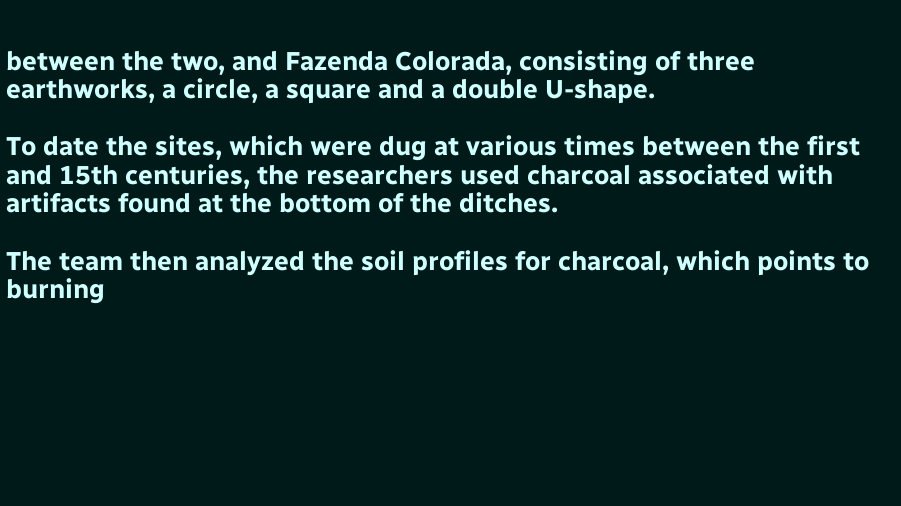between the two, and Fazenda Colorada, consisting of three earthworks, a circle, a square and a double U-shape.

To date the sites, which were dug at various times between the first and 15th centuries, the researchers used charcoal associated with artifacts found at the bottom of the ditches.

The team then analyzed the soil profiles for charcoal, which points to burning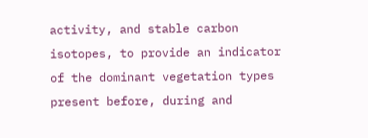activity, and stable carbon isotopes, to provide an indicator of the dominant vegetation types present before, during and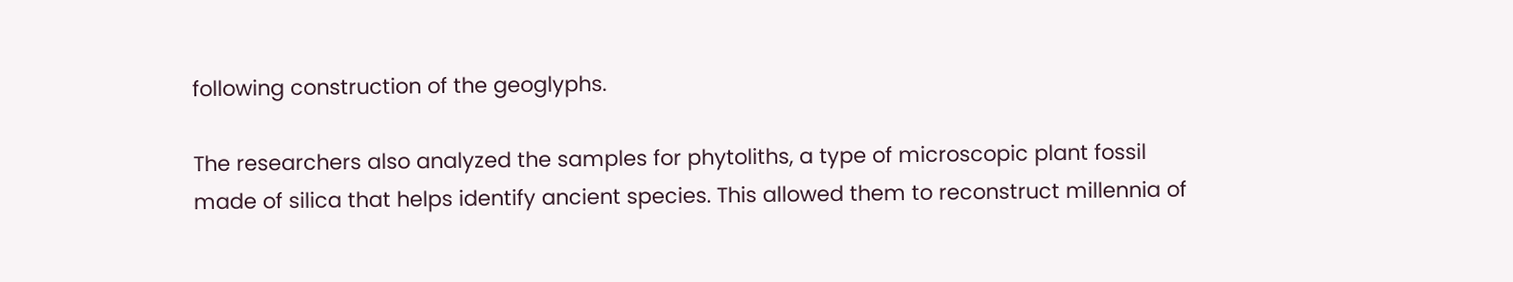following construction of the geoglyphs.

The researchers also analyzed the samples for phytoliths, a type of microscopic plant fossil made of silica that helps identify ancient species. This allowed them to reconstruct millennia of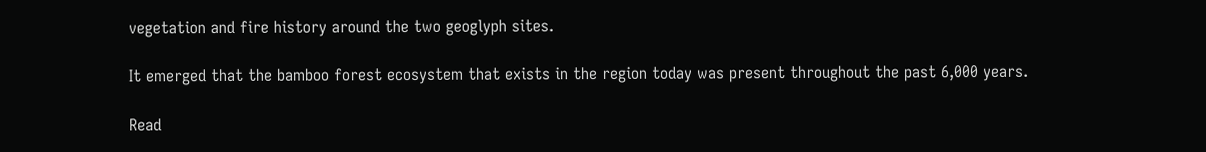vegetation and fire history around the two geoglyph sites.

It emerged that the bamboo forest ecosystem that exists in the region today was present throughout the past 6,000 years.

Read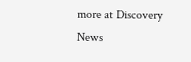more at Discovery News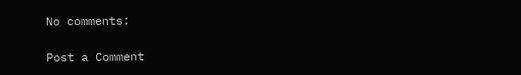No comments:

Post a Comment